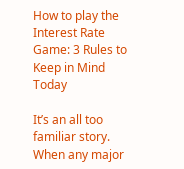How to play the Interest Rate Game: 3 Rules to Keep in Mind Today

It’s an all too familiar story. When any major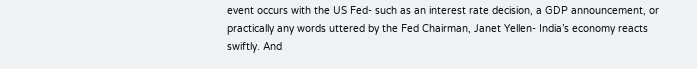event occurs with the US Fed- such as an interest rate decision, a GDP announcement, or practically any words uttered by the Fed Chairman, Janet Yellen- India’s economy reacts swiftly. And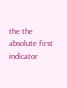the the absolute first indicator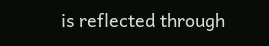is reflected through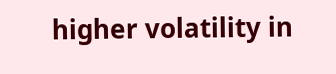higher volatility in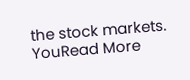the stock markets. YouRead More